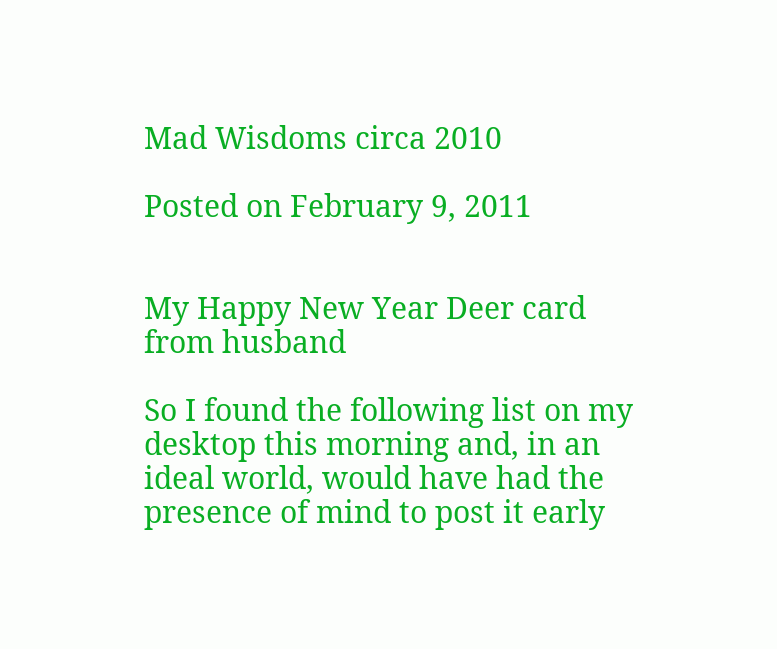Mad Wisdoms circa 2010

Posted on February 9, 2011


My Happy New Year Deer card from husband

So I found the following list on my desktop this morning and, in an ideal world, would have had the presence of mind to post it early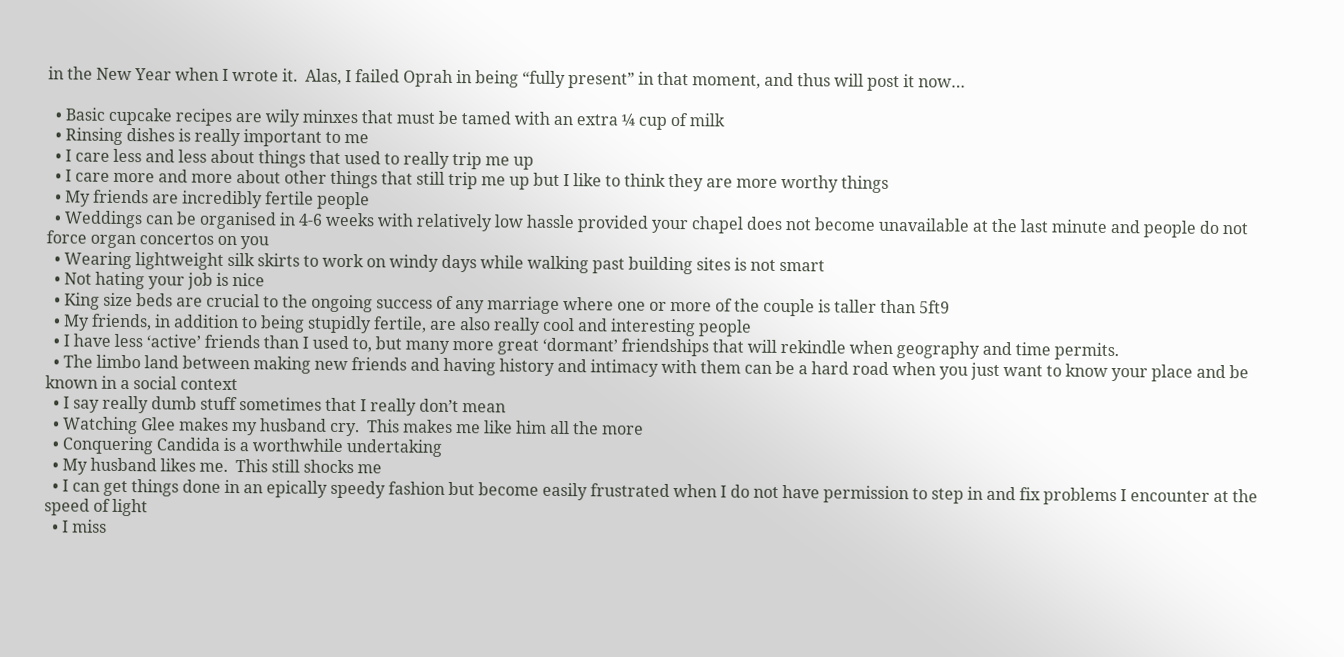in the New Year when I wrote it.  Alas, I failed Oprah in being “fully present” in that moment, and thus will post it now…

  • Basic cupcake recipes are wily minxes that must be tamed with an extra ¼ cup of milk
  • Rinsing dishes is really important to me
  • I care less and less about things that used to really trip me up
  • I care more and more about other things that still trip me up but I like to think they are more worthy things
  • My friends are incredibly fertile people
  • Weddings can be organised in 4-6 weeks with relatively low hassle provided your chapel does not become unavailable at the last minute and people do not force organ concertos on you
  • Wearing lightweight silk skirts to work on windy days while walking past building sites is not smart
  • Not hating your job is nice
  • King size beds are crucial to the ongoing success of any marriage where one or more of the couple is taller than 5ft9
  • My friends, in addition to being stupidly fertile, are also really cool and interesting people
  • I have less ‘active’ friends than I used to, but many more great ‘dormant’ friendships that will rekindle when geography and time permits.
  • The limbo land between making new friends and having history and intimacy with them can be a hard road when you just want to know your place and be known in a social context
  • I say really dumb stuff sometimes that I really don’t mean
  • Watching Glee makes my husband cry.  This makes me like him all the more
  • Conquering Candida is a worthwhile undertaking
  • My husband likes me.  This still shocks me
  • I can get things done in an epically speedy fashion but become easily frustrated when I do not have permission to step in and fix problems I encounter at the speed of light
  • I miss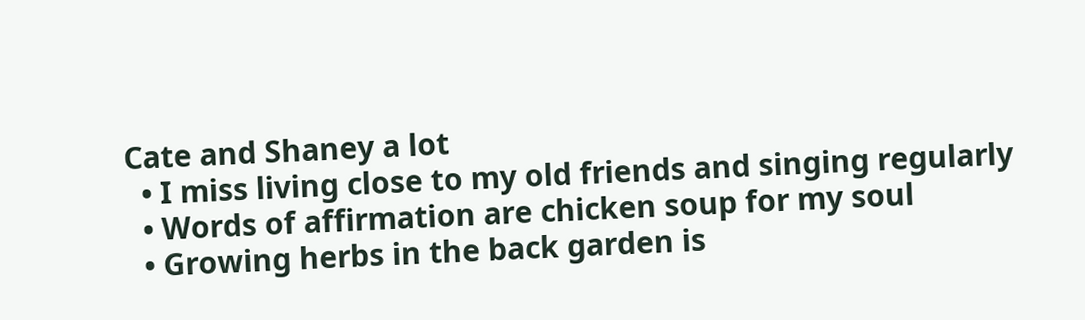Cate and Shaney a lot
  • I miss living close to my old friends and singing regularly
  • Words of affirmation are chicken soup for my soul
  • Growing herbs in the back garden is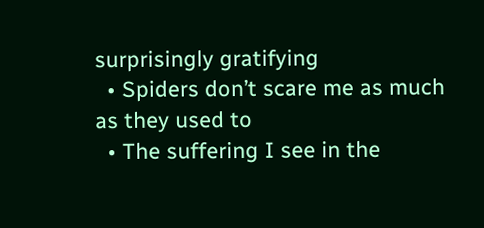surprisingly gratifying
  • Spiders don’t scare me as much as they used to
  • The suffering I see in the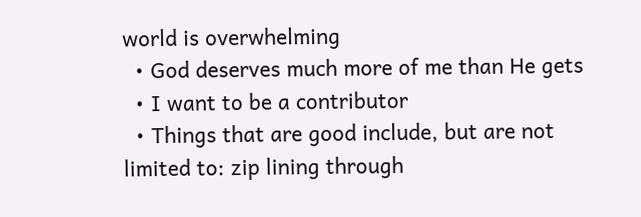world is overwhelming
  • God deserves much more of me than He gets
  • I want to be a contributor
  • Things that are good include, but are not limited to: zip lining through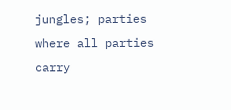jungles; parties where all parties carry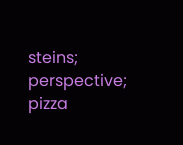steins; perspective; pizza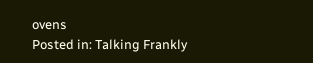ovens
Posted in: Talking Frankly